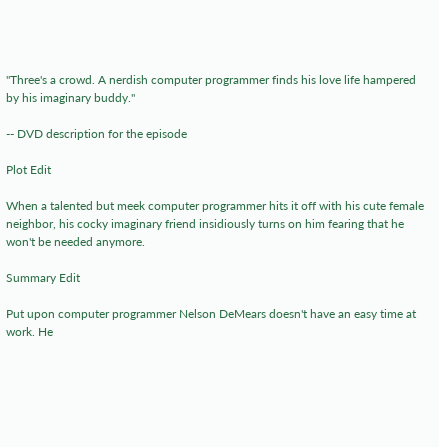"Three's a crowd. A nerdish computer programmer finds his love life hampered by his imaginary buddy."

-- DVD description for the episode

Plot Edit

When a talented but meek computer programmer hits it off with his cute female neighbor, his cocky imaginary friend insidiously turns on him fearing that he won't be needed anymore.

Summary Edit

Put upon computer programmer Nelson DeMears doesn't have an easy time at work. He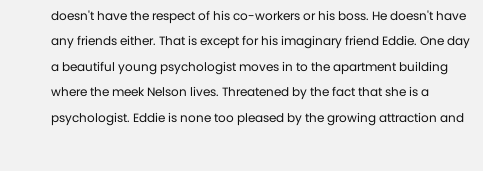doesn't have the respect of his co-workers or his boss. He doesn't have any friends either. That is except for his imaginary friend Eddie. One day a beautiful young psychologist moves in to the apartment building where the meek Nelson lives. Threatened by the fact that she is a psychologist. Eddie is none too pleased by the growing attraction and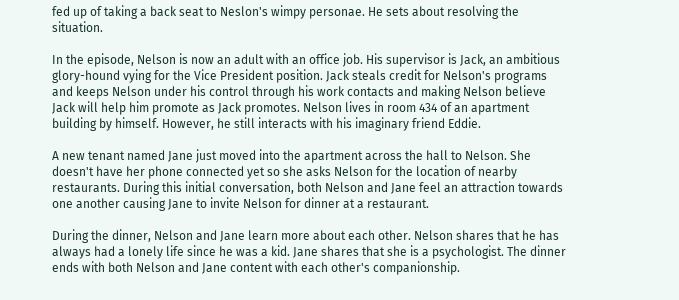fed up of taking a back seat to Neslon's wimpy personae. He sets about resolving the situation.

In the episode, Nelson is now an adult with an office job. His supervisor is Jack, an ambitious glory-hound vying for the Vice President position. Jack steals credit for Nelson's programs and keeps Nelson under his control through his work contacts and making Nelson believe Jack will help him promote as Jack promotes. Nelson lives in room 434 of an apartment building by himself. However, he still interacts with his imaginary friend Eddie.

A new tenant named Jane just moved into the apartment across the hall to Nelson. She doesn't have her phone connected yet so she asks Nelson for the location of nearby restaurants. During this initial conversation, both Nelson and Jane feel an attraction towards one another causing Jane to invite Nelson for dinner at a restaurant.

During the dinner, Nelson and Jane learn more about each other. Nelson shares that he has always had a lonely life since he was a kid. Jane shares that she is a psychologist. The dinner ends with both Nelson and Jane content with each other's companionship.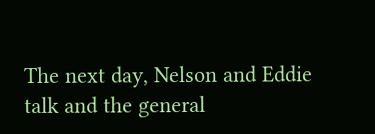The next day, Nelson and Eddie talk and the general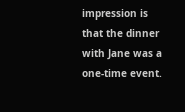impression is that the dinner with Jane was a one-time event.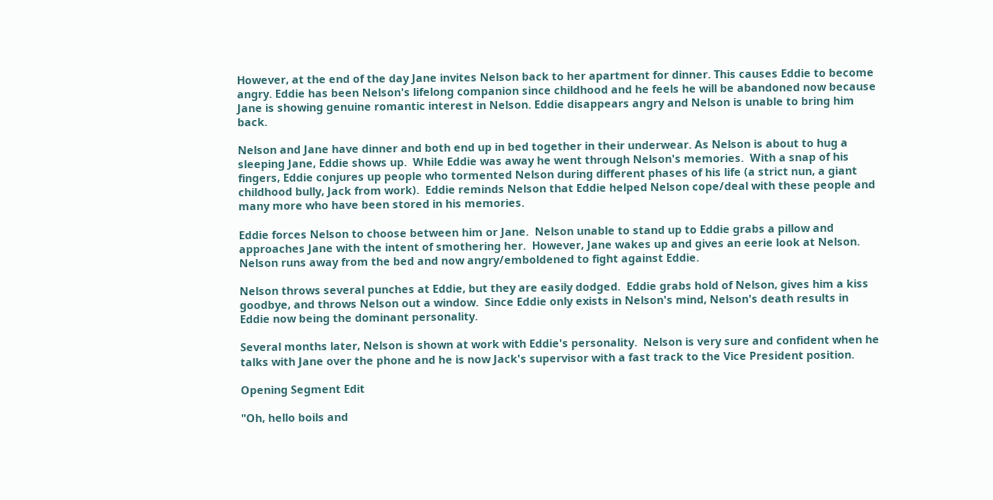However, at the end of the day Jane invites Nelson back to her apartment for dinner. This causes Eddie to become angry. Eddie has been Nelson's lifelong companion since childhood and he feels he will be abandoned now because Jane is showing genuine romantic interest in Nelson. Eddie disappears angry and Nelson is unable to bring him back.

Nelson and Jane have dinner and both end up in bed together in their underwear. As Nelson is about to hug a sleeping Jane, Eddie shows up.  While Eddie was away he went through Nelson's memories.  With a snap of his fingers, Eddie conjures up people who tormented Nelson during different phases of his life (a strict nun, a giant childhood bully, Jack from work).  Eddie reminds Nelson that Eddie helped Nelson cope/deal with these people and many more who have been stored in his memories.

Eddie forces Nelson to choose between him or Jane.  Nelson unable to stand up to Eddie grabs a pillow and approaches Jane with the intent of smothering her.  However, Jane wakes up and gives an eerie look at Nelson.  Nelson runs away from the bed and now angry/emboldened to fight against Eddie.

Nelson throws several punches at Eddie, but they are easily dodged.  Eddie grabs hold of Nelson, gives him a kiss goodbye, and throws Nelson out a window.  Since Eddie only exists in Nelson's mind, Nelson's death results in Eddie now being the dominant personality.

Several months later, Nelson is shown at work with Eddie's personality.  Nelson is very sure and confident when he talks with Jane over the phone and he is now Jack's supervisor with a fast track to the Vice President position.

Opening Segment Edit

"Oh, hello boils and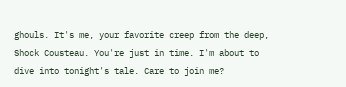ghouls. It's me, your favorite creep from the deep, Shock Cousteau. You're just in time. I'm about to dive into tonight's tale. Care to join me?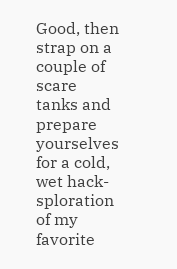Good, then strap on a couple of scare tanks and prepare yourselves for a cold, wet hack-sploration of my favorite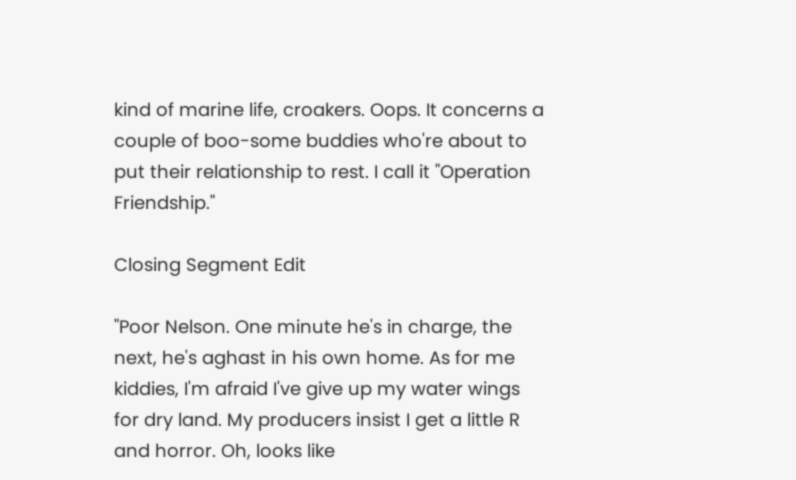kind of marine life, croakers. Oops. It concerns a couple of boo-some buddies who're about to put their relationship to rest. I call it "Operation Friendship."

Closing Segment Edit

"Poor Nelson. One minute he's in charge, the next, he's aghast in his own home. As for me kiddies, I'm afraid I've give up my water wings for dry land. My producers insist I get a little R and horror. Oh, looks like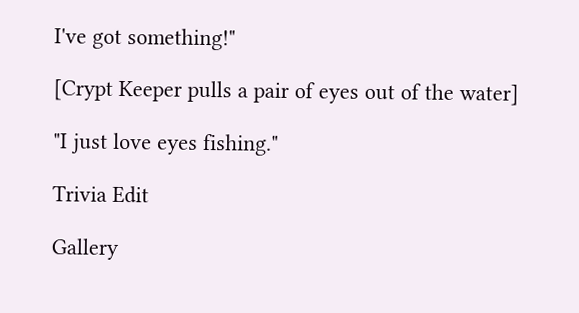I've got something!"

[Crypt Keeper pulls a pair of eyes out of the water]

"I just love eyes fishing."

Trivia Edit

Gallery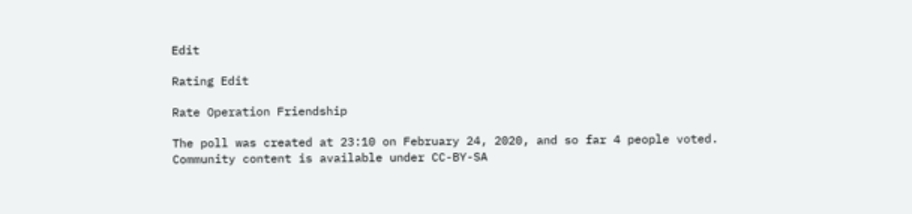Edit

Rating Edit

Rate Operation Friendship

The poll was created at 23:10 on February 24, 2020, and so far 4 people voted.
Community content is available under CC-BY-SA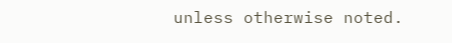unless otherwise noted.